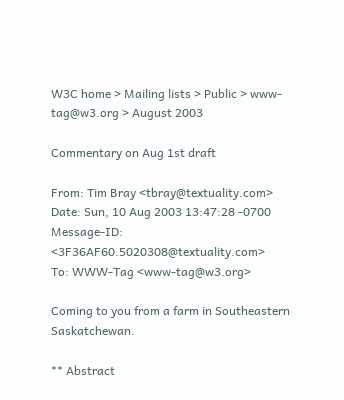W3C home > Mailing lists > Public > www-tag@w3.org > August 2003

Commentary on Aug 1st draft

From: Tim Bray <tbray@textuality.com>
Date: Sun, 10 Aug 2003 13:47:28 -0700
Message-ID: <3F36AF60.5020308@textuality.com>
To: WWW-Tag <www-tag@w3.org>

Coming to you from a farm in Southeastern Saskatchewan.

** Abstract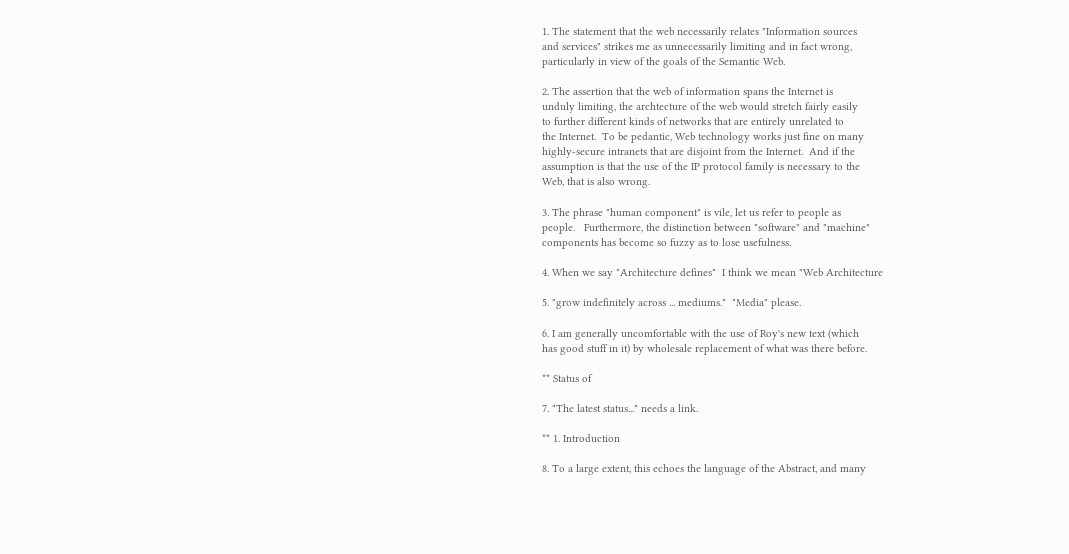1. The statement that the web necessarily relates "Information sources
and services" strikes me as unnecessarily limiting and in fact wrong,
particularly in view of the goals of the Semantic Web.

2. The assertion that the web of information spans the Internet is
unduly limiting, the archtecture of the web would stretch fairly easily
to further different kinds of networks that are entirely unrelated to
the Internet.  To be pedantic, Web technology works just fine on many
highly-secure intranets that are disjoint from the Internet.  And if the
assumption is that the use of the IP protocol family is necessary to the
Web, that is also wrong.

3. The phrase "human component" is vile, let us refer to people as
people.   Furthermore, the distinction between "software" and "machine"
components has become so fuzzy as to lose usefulness.

4. When we say "Architecture defines"  I think we mean "Web Architecture

5. "grow indefinitely across ... mediums."  "Media" please.

6. I am generally uncomfortable with the use of Roy's new text (which
has good stuff in it) by wholesale replacement of what was there before.

** Status of

7. "The latest status..." needs a link.

** 1. Introduction

8. To a large extent, this echoes the language of the Abstract, and many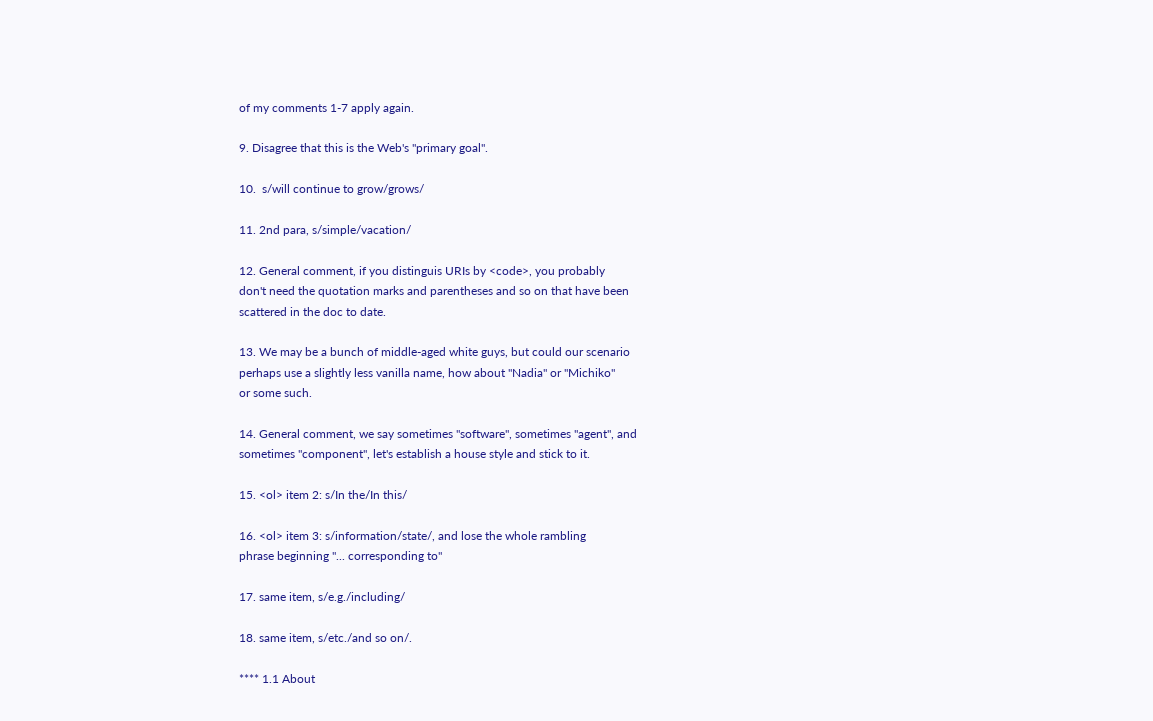of my comments 1-7 apply again.

9. Disagree that this is the Web's "primary goal".

10.  s/will continue to grow/grows/

11. 2nd para, s/simple/vacation/

12. General comment, if you distinguis URIs by <code>, you probably
don't need the quotation marks and parentheses and so on that have been
scattered in the doc to date.

13. We may be a bunch of middle-aged white guys, but could our scenario
perhaps use a slightly less vanilla name, how about "Nadia" or "Michiko"
or some such.

14. General comment, we say sometimes "software", sometimes "agent", and
sometimes "component", let's establish a house style and stick to it.

15. <ol> item 2: s/In the/In this/

16. <ol> item 3: s/information/state/, and lose the whole rambling
phrase beginning "... corresponding to"

17. same item, s/e.g./including/

18. same item, s/etc./and so on/.

**** 1.1 About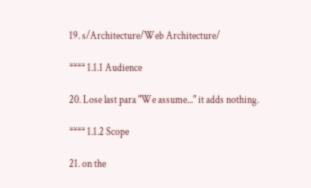19. s/Architecture/Web Architecture/

**** 1.1.1 Audience

20. Lose last para "We assume..." it adds nothing.

**** 1.1.2 Scope

21. on the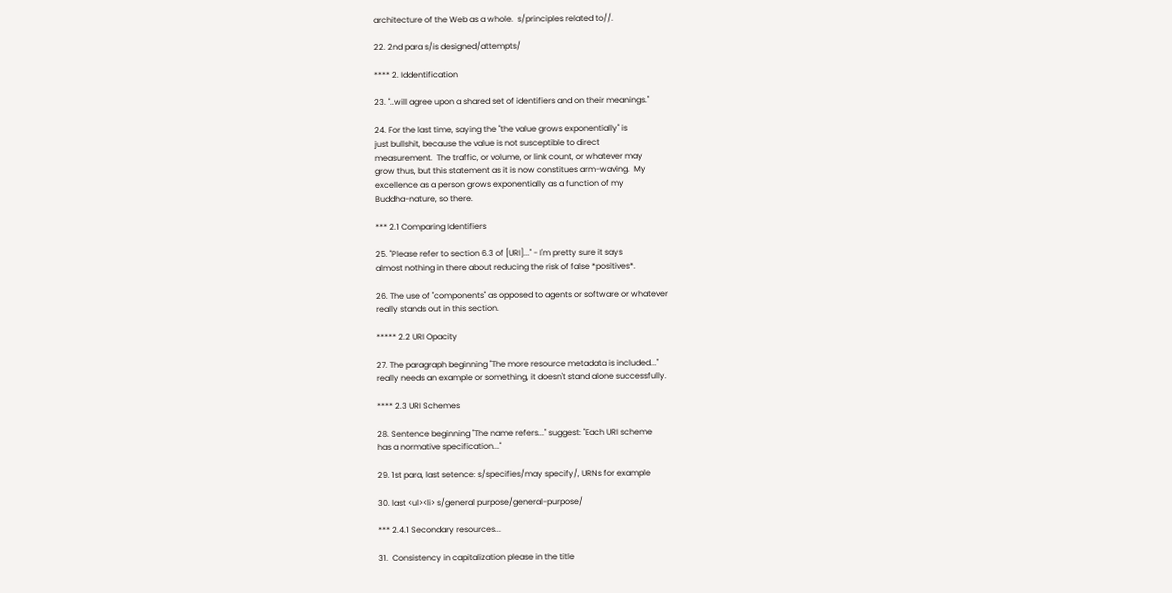architecture of the Web as a whole.  s/principles related to//.

22. 2nd para s/is designed/attempts/

**** 2. Iddentification

23. "..will agree upon a shared set of identifiers and on their meanings."

24. For the last time, saying the "the value grows exponentially" is
just bullshit, because the value is not susceptible to direct
measurement.  The traffic, or volume, or link count, or whatever may
grow thus, but this statement as it is now constitues arm-waving.  My
excellence as a person grows exponentially as a function of my
Buddha-nature, so there.

*** 2.1 Comparing Identifiers

25. "Please refer to section 6.3 of [URI]..." - I'm pretty sure it says
almost nothing in there about reducing the risk of false *positives*.

26. The use of "components" as opposed to agents or software or whatever
really stands out in this section.

***** 2.2 URI Opacity

27. The paragraph beginning "The more resource metadata is included..."
really needs an example or something, it doesn't stand alone successfully.

**** 2.3 URI Schemes

28. Sentence beginning "The name refers..." suggest: "Each URI scheme
has a normative specification..."

29. 1st para, last setence: s/specifies/may specify/, URNs for example

30. last <ul><li> s/general purpose/general-purpose/

*** 2.4.1 Secondary resources...

31.  Consistency in capitalization please in the title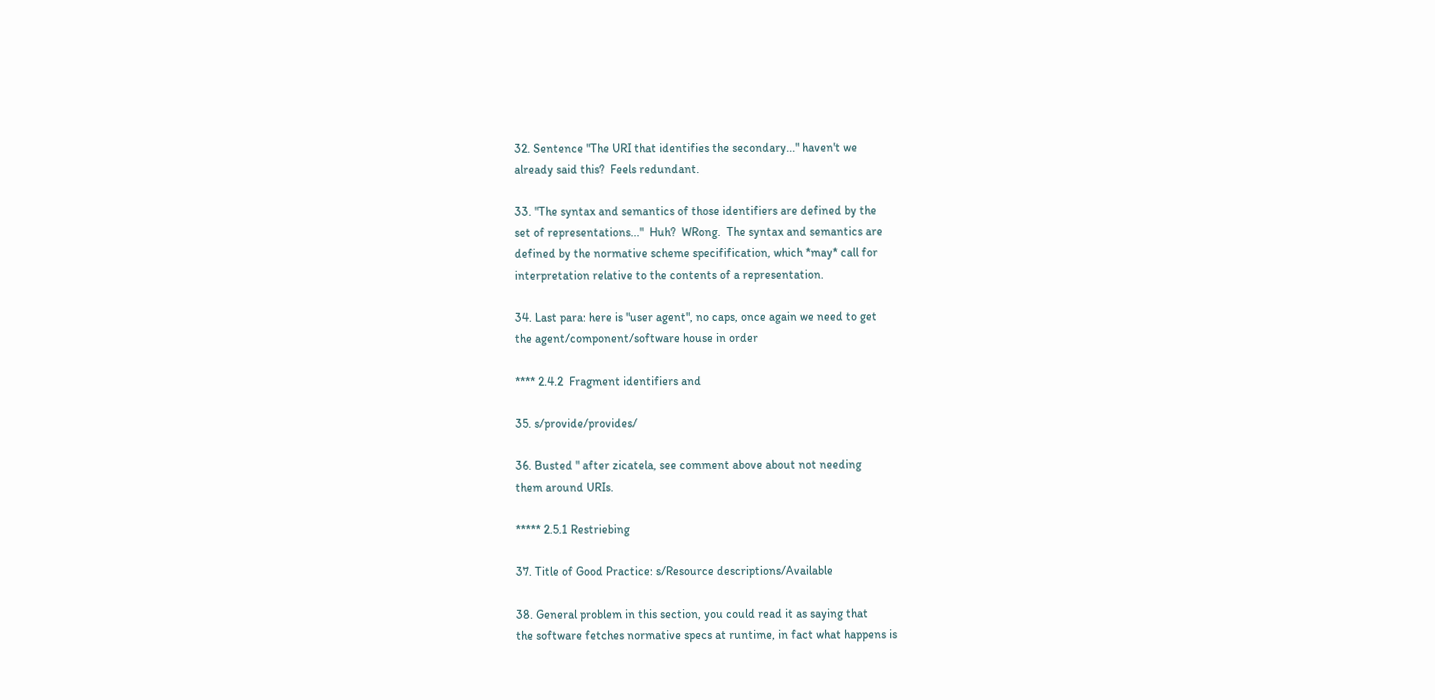32. Sentence "The URI that identifies the secondary..." haven't we
already said this?  Feels redundant.

33. "The syntax and semantics of those identifiers are defined by the
set of representations..."  Huh?  WRong.  The syntax and semantics are
defined by the normative scheme specifification, which *may* call for
interpretation relative to the contents of a representation.

34. Last para: here is "user agent", no caps, once again we need to get
the agent/component/software house in order

**** 2.4.2  Fragment identifiers and

35. s/provide/provides/

36. Busted " after zicatela, see comment above about not needing
them around URIs.

***** 2.5.1 Restriebing

37. Title of Good Practice: s/Resource descriptions/Available

38. General problem in this section, you could read it as saying that
the software fetches normative specs at runtime, in fact what happens is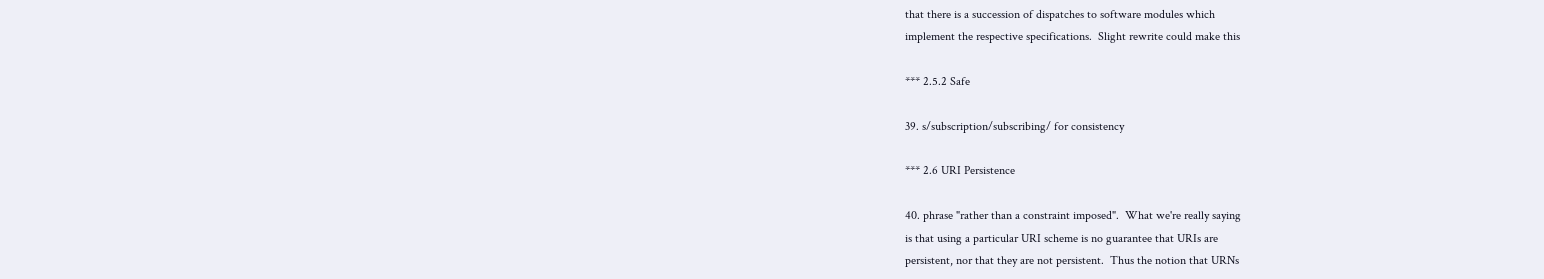that there is a succession of dispatches to software modules which
implement the respective specifications.  Slight rewrite could make this

*** 2.5.2 Safe

39. s/subscription/subscribing/ for consistency

*** 2.6 URI Persistence

40. phrase "rather than a constraint imposed".  What we're really saying
is that using a particular URI scheme is no guarantee that URIs are
persistent, nor that they are not persistent.  Thus the notion that URNs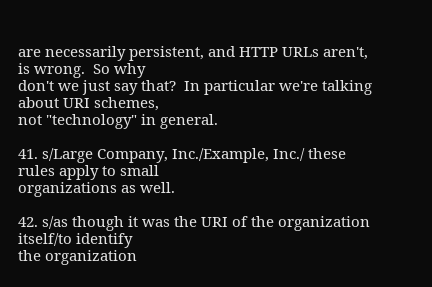are necessarily persistent, and HTTP URLs aren't, is wrong.  So why
don't we just say that?  In particular we're talking about URI schemes,
not "technology" in general.

41. s/Large Company, Inc./Example, Inc./ these rules apply to small
organizations as well.

42. s/as though it was the URI of the organization itself/to identify
the organization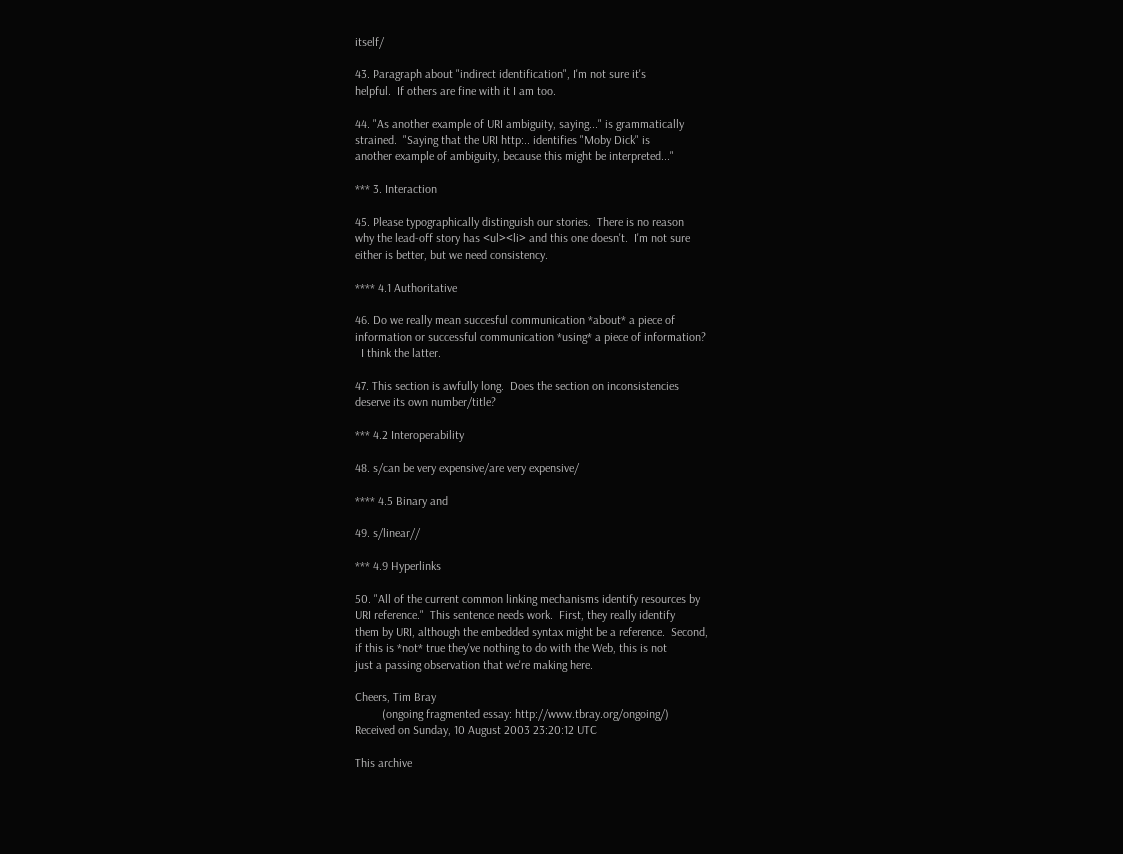itself/

43. Paragraph about "indirect identification", I'm not sure it's
helpful.  If others are fine with it I am too.

44. "As another example of URI ambiguity, saying..." is grammatically
strained.  "Saying that the URI http:.. identifies "Moby Dick" is
another example of ambiguity, because this might be interpreted..."

*** 3. Interaction

45. Please typographically distinguish our stories.  There is no reason
why the lead-off story has <ul><li> and this one doesn't.  I'm not sure
either is better, but we need consistency.

**** 4.1 Authoritative

46. Do we really mean succesful communication *about* a piece of
information or successful communication *using* a piece of information?
  I think the latter.

47. This section is awfully long.  Does the section on inconsistencies
deserve its own number/title?

*** 4.2 Interoperability

48. s/can be very expensive/are very expensive/

**** 4.5 Binary and

49. s/linear//

*** 4.9 Hyperlinks

50. "All of the current common linking mechanisms identify resources by
URI reference."  This sentence needs work.  First, they really identify
them by URI, although the embedded syntax might be a reference.  Second,
if this is *not* true they've nothing to do with the Web, this is not
just a passing observation that we're making here.

Cheers, Tim Bray
         (ongoing fragmented essay: http://www.tbray.org/ongoing/)
Received on Sunday, 10 August 2003 23:20:12 UTC

This archive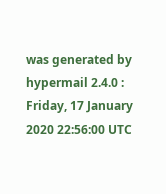was generated by hypermail 2.4.0 : Friday, 17 January 2020 22:56:00 UTC